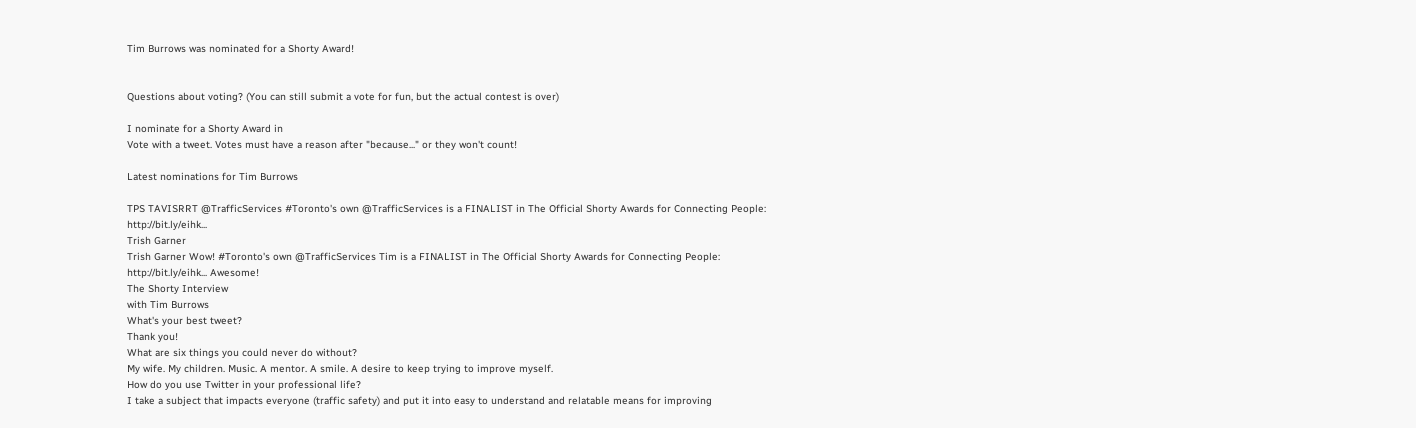Tim Burrows was nominated for a Shorty Award!


Questions about voting? (You can still submit a vote for fun, but the actual contest is over)

I nominate for a Shorty Award in
Vote with a tweet. Votes must have a reason after "because..." or they won't count!

Latest nominations for Tim Burrows

TPS TAVISRRT @TrafficServices #Toronto's own @TrafficServices is a FINALIST in The Official Shorty Awards for Connecting People: http://bit.ly/eihk...
Trish Garner
Trish Garner Wow! #Toronto's own @TrafficServices Tim is a FINALIST in The Official Shorty Awards for Connecting People: http://bit.ly/eihk... Awesome!
The Shorty Interview
with Tim Burrows
What's your best tweet?
Thank you!
What are six things you could never do without?
My wife. My children. Music. A mentor. A smile. A desire to keep trying to improve myself.
How do you use Twitter in your professional life?
I take a subject that impacts everyone (traffic safety) and put it into easy to understand and relatable means for improving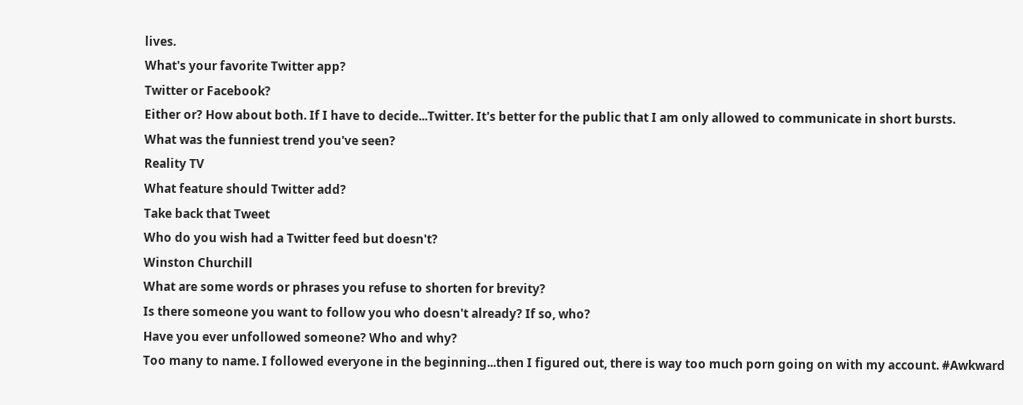lives.
What's your favorite Twitter app?
Twitter or Facebook?
Either or? How about both. If I have to decide...Twitter. It's better for the public that I am only allowed to communicate in short bursts.
What was the funniest trend you've seen?
Reality TV
What feature should Twitter add?
Take back that Tweet
Who do you wish had a Twitter feed but doesn't?
Winston Churchill
What are some words or phrases you refuse to shorten for brevity?
Is there someone you want to follow you who doesn't already? If so, who?
Have you ever unfollowed someone? Who and why?
Too many to name. I followed everyone in the beginning...then I figured out, there is way too much porn going on with my account. #Awkward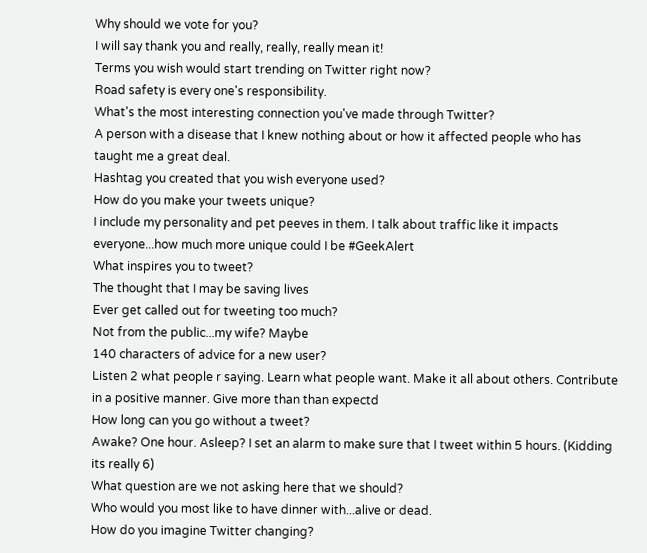Why should we vote for you?
I will say thank you and really, really, really mean it!
Terms you wish would start trending on Twitter right now?
Road safety is every one's responsibility.
What's the most interesting connection you've made through Twitter?
A person with a disease that I knew nothing about or how it affected people who has taught me a great deal.
Hashtag you created that you wish everyone used?
How do you make your tweets unique?
I include my personality and pet peeves in them. I talk about traffic like it impacts everyone...how much more unique could I be #GeekAlert
What inspires you to tweet?
The thought that I may be saving lives
Ever get called out for tweeting too much?
Not from the public...my wife? Maybe
140 characters of advice for a new user?
Listen 2 what people r saying. Learn what people want. Make it all about others. Contribute in a positive manner. Give more than than expectd
How long can you go without a tweet?
Awake? One hour. Asleep? I set an alarm to make sure that I tweet within 5 hours. (Kidding its really 6)
What question are we not asking here that we should?
Who would you most like to have dinner with...alive or dead.
How do you imagine Twitter changing?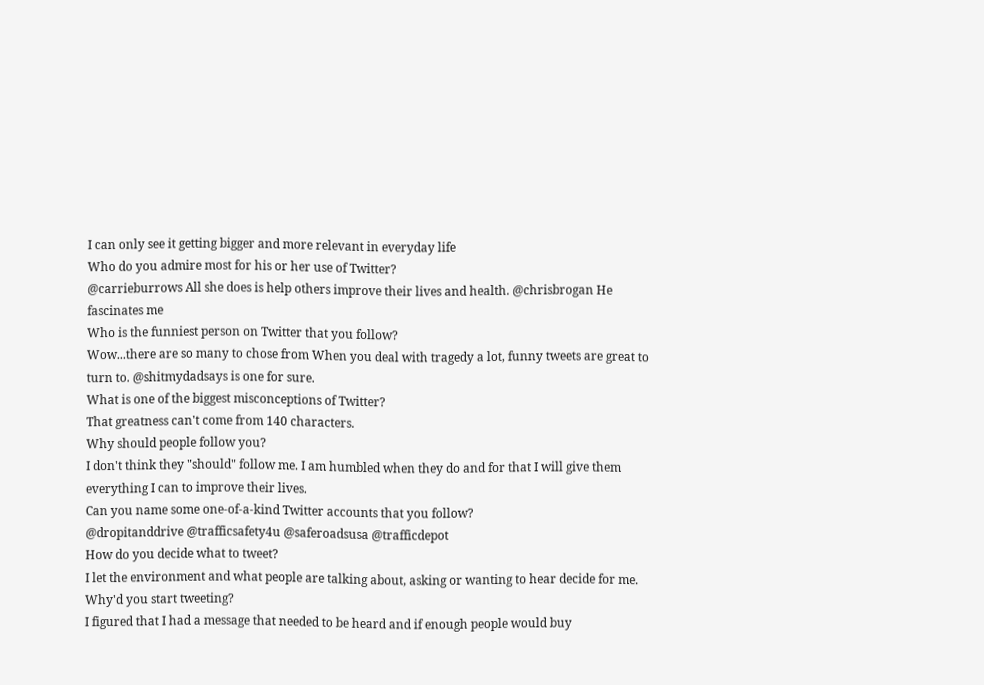I can only see it getting bigger and more relevant in everyday life
Who do you admire most for his or her use of Twitter?
@carrieburrows All she does is help others improve their lives and health. @chrisbrogan He fascinates me
Who is the funniest person on Twitter that you follow?
Wow...there are so many to chose from When you deal with tragedy a lot, funny tweets are great to turn to. @shitmydadsays is one for sure.
What is one of the biggest misconceptions of Twitter?
That greatness can't come from 140 characters.
Why should people follow you?
I don't think they "should" follow me. I am humbled when they do and for that I will give them everything I can to improve their lives.
Can you name some one-of-a-kind Twitter accounts that you follow?
@dropitanddrive @trafficsafety4u @saferoadsusa @trafficdepot
How do you decide what to tweet?
I let the environment and what people are talking about, asking or wanting to hear decide for me.
Why'd you start tweeting?
I figured that I had a message that needed to be heard and if enough people would buy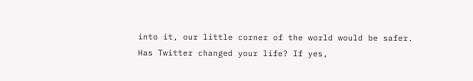into it, our little corner of the world would be safer.
Has Twitter changed your life? If yes,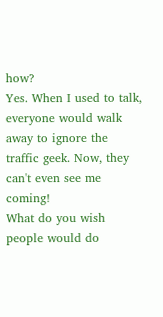how?
Yes. When I used to talk, everyone would walk away to ignore the traffic geek. Now, they can't even see me coming!
What do you wish people would do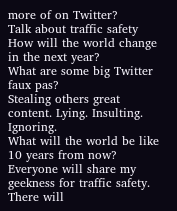more of on Twitter?
Talk about traffic safety
How will the world change in the next year?
What are some big Twitter faux pas?
Stealing others great content. Lying. Insulting. Ignoring.
What will the world be like 10 years from now?
Everyone will share my geekness for traffic safety. There will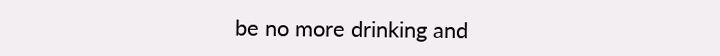be no more drinking and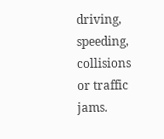driving, speeding, collisions or traffic jams.